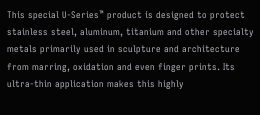This special U-Series™ product is designed to protect stainless steel, aluminum, titanium and other specialty metals primarily used in sculpture and architecture from marring, oxidation and even finger prints. Its ultra-thin application makes this highly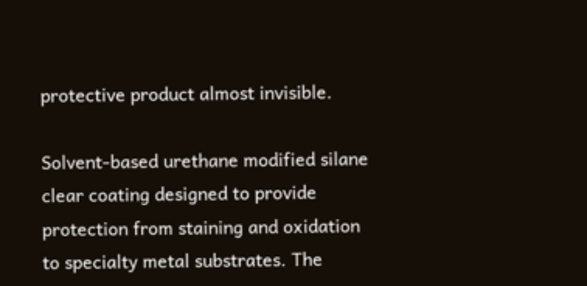protective product almost invisible.

Solvent-based urethane modified silane clear coating designed to provide protection from staining and oxidation to specialty metal substrates. The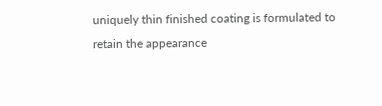uniquely thin finished coating is formulated to retain the appearance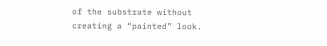of the substrate without creating a “painted” look.